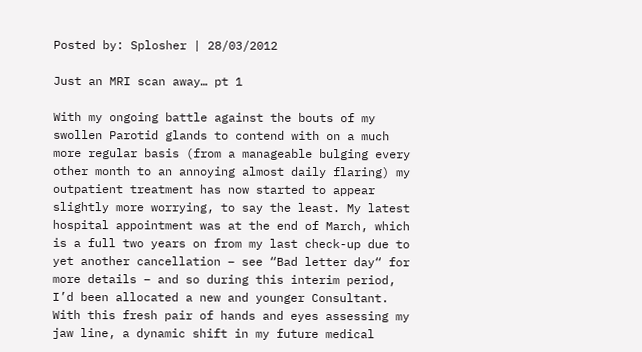Posted by: Splosher | 28/03/2012

Just an MRI scan away… pt 1

With my ongoing battle against the bouts of my swollen Parotid glands to contend with on a much more regular basis (from a manageable bulging every other month to an annoying almost daily flaring) my outpatient treatment has now started to appear slightly more worrying, to say the least. My latest hospital appointment was at the end of March, which is a full two years on from my last check-up due to yet another cancellation – see “Bad letter day“ for more details – and so during this interim period, I’d been allocated a new and younger Consultant. With this fresh pair of hands and eyes assessing my jaw line, a dynamic shift in my future medical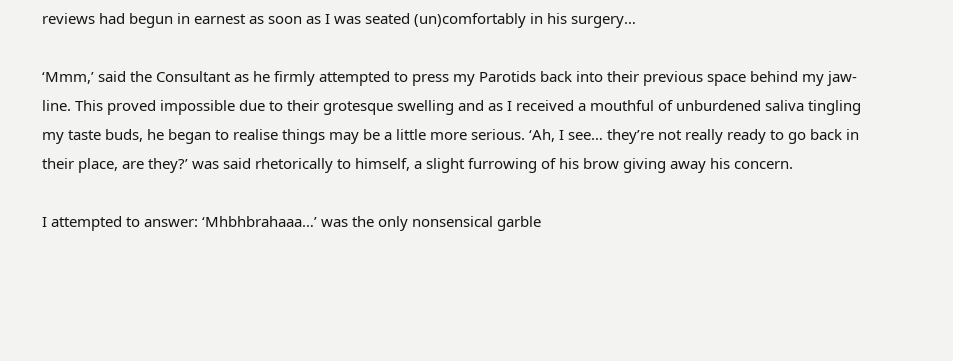reviews had begun in earnest as soon as I was seated (un)comfortably in his surgery…

‘Mmm,’ said the Consultant as he firmly attempted to press my Parotids back into their previous space behind my jaw-line. This proved impossible due to their grotesque swelling and as I received a mouthful of unburdened saliva tingling my taste buds, he began to realise things may be a little more serious. ‘Ah, I see… they’re not really ready to go back in their place, are they?’ was said rhetorically to himself, a slight furrowing of his brow giving away his concern.

I attempted to answer: ‘Mhbhbrahaaa…’ was the only nonsensical garble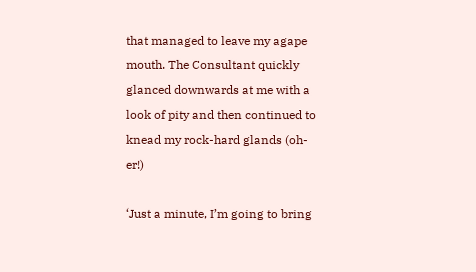that managed to leave my agape mouth. The Consultant quickly glanced downwards at me with a look of pity and then continued to knead my rock-hard glands (oh-er!)

‘Just a minute, I’m going to bring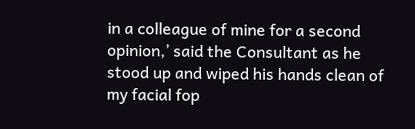in a colleague of mine for a second opinion,’ said the Consultant as he stood up and wiped his hands clean of my facial fop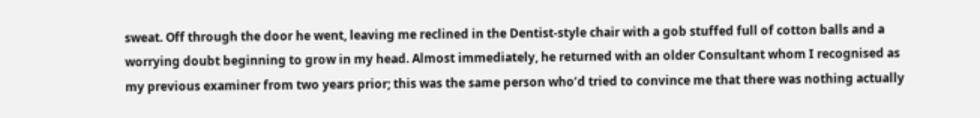sweat. Off through the door he went, leaving me reclined in the Dentist-style chair with a gob stuffed full of cotton balls and a worrying doubt beginning to grow in my head. Almost immediately, he returned with an older Consultant whom I recognised as my previous examiner from two years prior; this was the same person who’d tried to convince me that there was nothing actually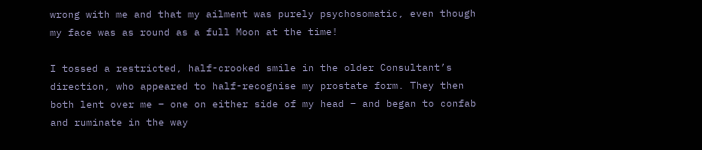wrong with me and that my ailment was purely psychosomatic, even though my face was as round as a full Moon at the time!

I tossed a restricted, half-crooked smile in the older Consultant’s direction, who appeared to half-recognise my prostate form. They then both lent over me – one on either side of my head – and began to confab and ruminate in the way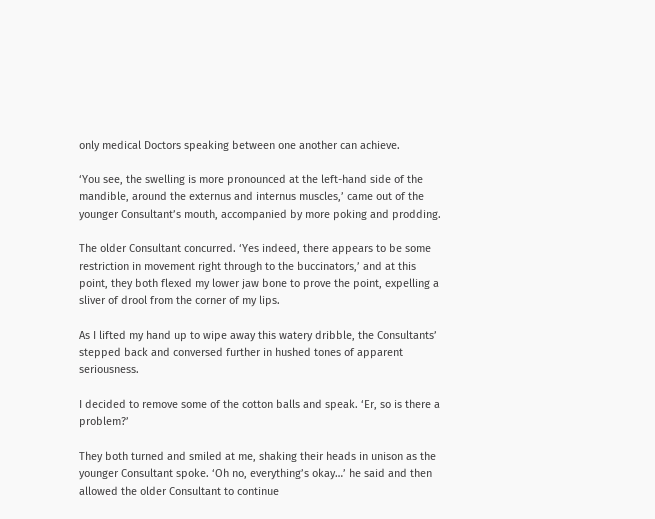only medical Doctors speaking between one another can achieve.

‘You see, the swelling is more pronounced at the left-hand side of the mandible, around the externus and internus muscles,’ came out of the younger Consultant’s mouth, accompanied by more poking and prodding.

The older Consultant concurred. ‘Yes indeed, there appears to be some restriction in movement right through to the buccinators,’ and at this point, they both flexed my lower jaw bone to prove the point, expelling a sliver of drool from the corner of my lips.

As I lifted my hand up to wipe away this watery dribble, the Consultants’ stepped back and conversed further in hushed tones of apparent seriousness.

I decided to remove some of the cotton balls and speak. ‘Er, so is there a problem?’

They both turned and smiled at me, shaking their heads in unison as the younger Consultant spoke. ‘Oh no, everything’s okay…’ he said and then allowed the older Consultant to continue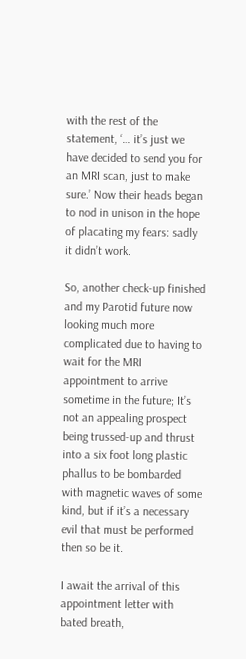with the rest of the statement, ‘… it’s just we have decided to send you for an MRI scan, just to make sure.’ Now their heads began to nod in unison in the hope of placating my fears: sadly it didn’t work.

So, another check-up finished and my Parotid future now looking much more complicated due to having to wait for the MRI appointment to arrive sometime in the future; It’s not an appealing prospect being trussed-up and thrust into a six foot long plastic phallus to be bombarded with magnetic waves of some kind, but if it’s a necessary evil that must be performed then so be it.

I await the arrival of this appointment letter with bated breath,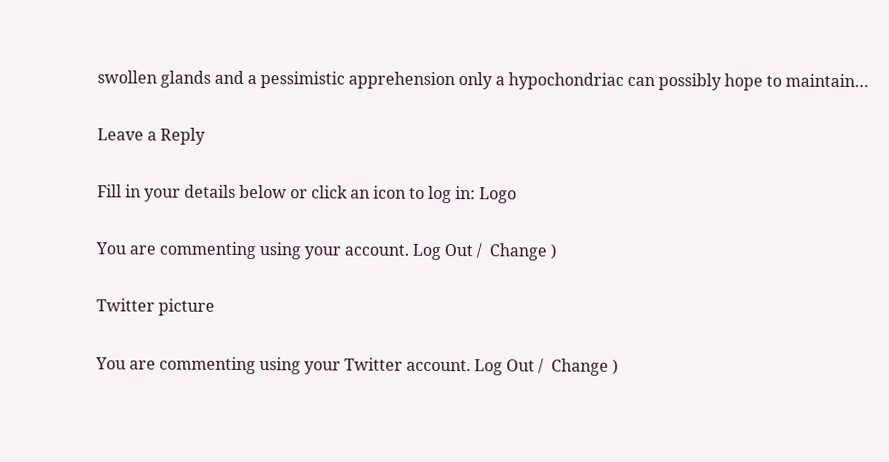swollen glands and a pessimistic apprehension only a hypochondriac can possibly hope to maintain…

Leave a Reply

Fill in your details below or click an icon to log in: Logo

You are commenting using your account. Log Out /  Change )

Twitter picture

You are commenting using your Twitter account. Log Out /  Change )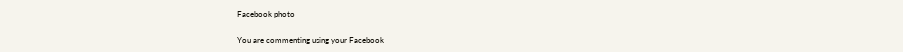Facebook photo

You are commenting using your Facebook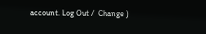account. Log Out /  Change )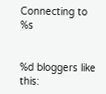Connecting to %s


%d bloggers like this: